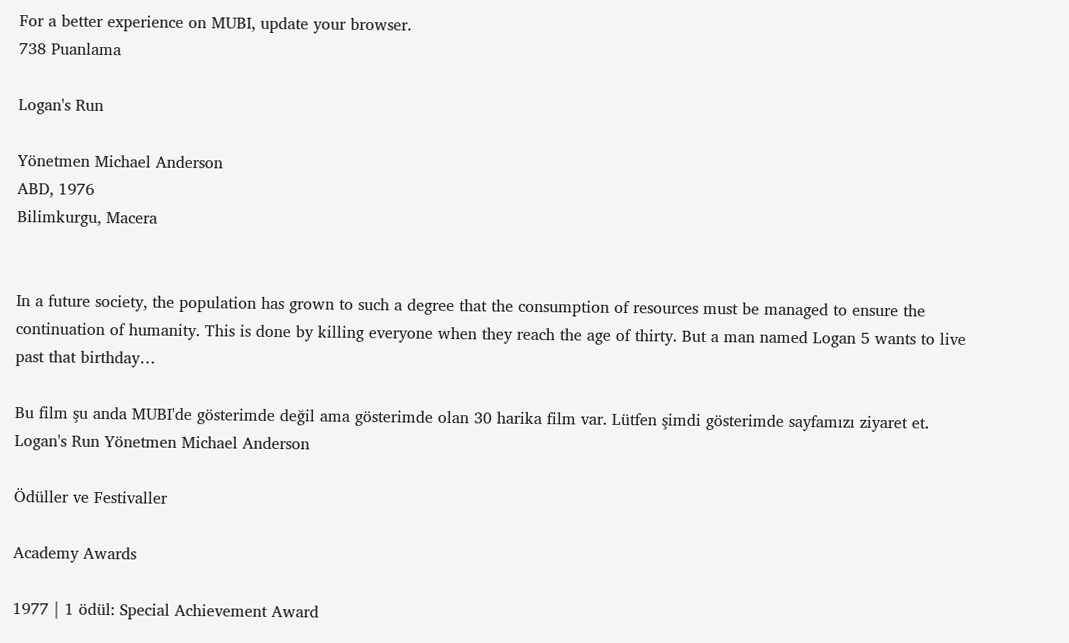For a better experience on MUBI, update your browser.
738 Puanlama

Logan's Run

Yönetmen Michael Anderson
ABD, 1976
Bilimkurgu, Macera


In a future society, the population has grown to such a degree that the consumption of resources must be managed to ensure the continuation of humanity. This is done by killing everyone when they reach the age of thirty. But a man named Logan 5 wants to live past that birthday…

Bu film şu anda MUBI'de gösterimde değil ama gösterimde olan 30 harika film var. Lütfen şimdi gösterimde sayfamızı ziyaret et.
Logan's Run Yönetmen Michael Anderson

Ödüller ve Festivaller

Academy Awards

1977 | 1 ödül: Special Achievement Award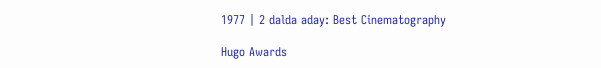1977 | 2 dalda aday: Best Cinematography

Hugo Awards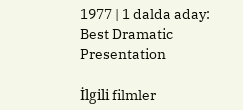1977 | 1 dalda aday: Best Dramatic Presentation

İlgili filmler